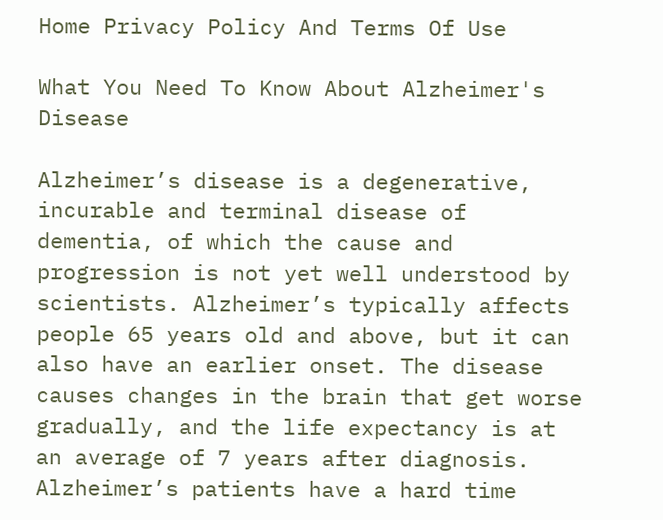Home Privacy Policy And Terms Of Use

What You Need To Know About Alzheimer's Disease

Alzheimer’s disease is a degenerative, incurable and terminal disease of dementia, of which the cause and progression is not yet well understood by scientists. Alzheimer’s typically affects people 65 years old and above, but it can also have an earlier onset. The disease causes changes in the brain that get worse gradually, and the life expectancy is at an average of 7 years after diagnosis.
Alzheimer’s patients have a hard time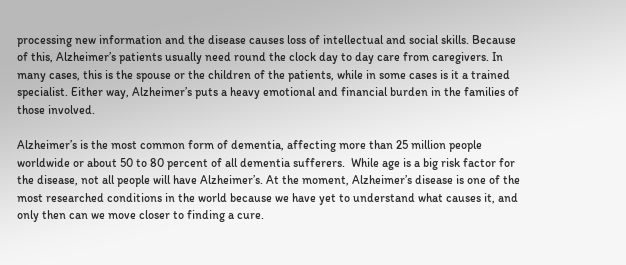processing new information and the disease causes loss of intellectual and social skills. Because of this, Alzheimer’s patients usually need round the clock day to day care from caregivers. In many cases, this is the spouse or the children of the patients, while in some cases is it a trained specialist. Either way, Alzheimer’s puts a heavy emotional and financial burden in the families of those involved.

Alzheimer’s is the most common form of dementia, affecting more than 25 million people worldwide or about 50 to 80 percent of all dementia sufferers.  While age is a big risk factor for the disease, not all people will have Alzheimer’s. At the moment, Alzheimer’s disease is one of the most researched conditions in the world because we have yet to understand what causes it, and only then can we move closer to finding a cure.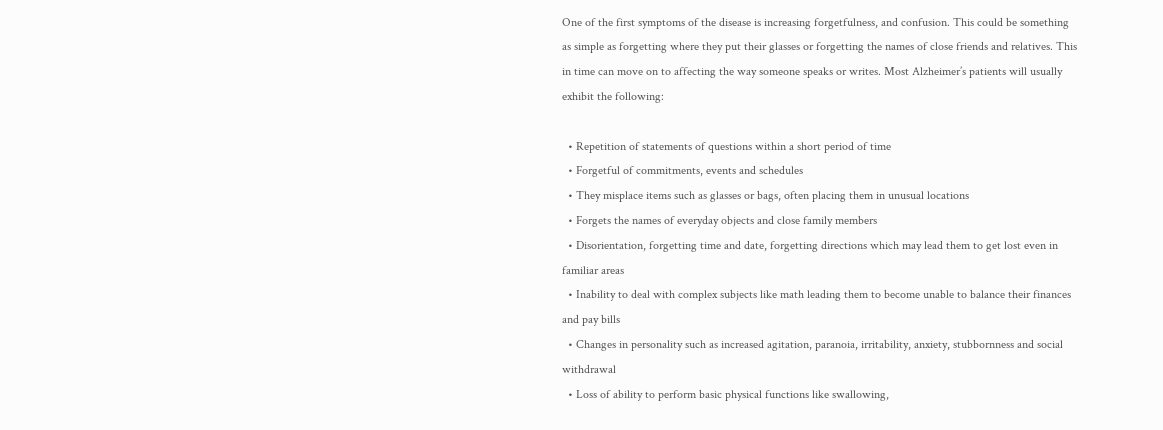One of the first symptoms of the disease is increasing forgetfulness, and confusion. This could be something as simple as forgetting where they put their glasses or forgetting the names of close friends and relatives. This in time can move on to affecting the way someone speaks or writes. Most Alzheimer’s patients will usually exhibit the following:

  • Repetition of statements of questions within a short period of time
  • Forgetful of commitments, events and schedules
  • They misplace items such as glasses or bags, often placing them in unusual locations
  • Forgets the names of everyday objects and close family members
  • Disorientation, forgetting time and date, forgetting directions which may lead them to get lost even in familiar areas
  • Inability to deal with complex subjects like math leading them to become unable to balance their finances and pay bills
  • Changes in personality such as increased agitation, paranoia, irritability, anxiety, stubbornness and social withdrawal
  • Loss of ability to perform basic physical functions like swallowing,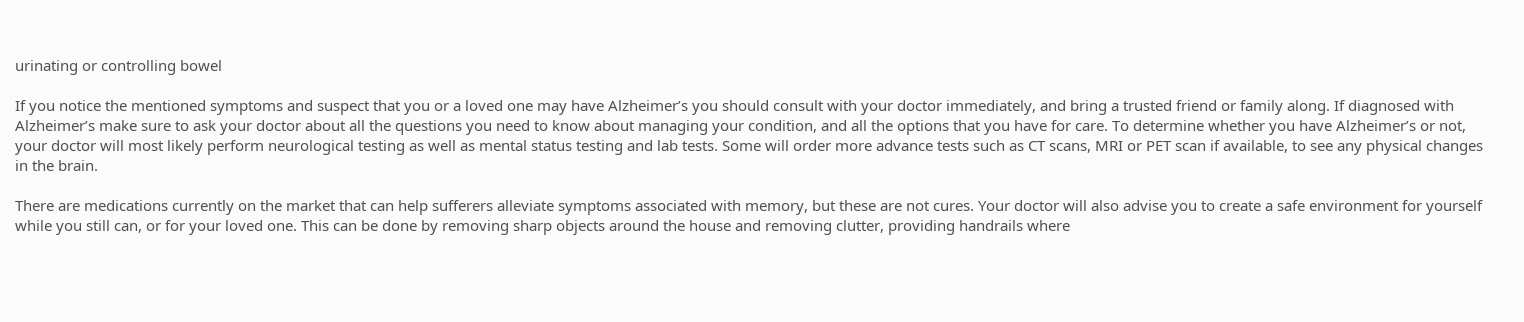urinating or controlling bowel

If you notice the mentioned symptoms and suspect that you or a loved one may have Alzheimer’s you should consult with your doctor immediately, and bring a trusted friend or family along. If diagnosed with Alzheimer’s make sure to ask your doctor about all the questions you need to know about managing your condition, and all the options that you have for care. To determine whether you have Alzheimer’s or not, your doctor will most likely perform neurological testing as well as mental status testing and lab tests. Some will order more advance tests such as CT scans, MRI or PET scan if available, to see any physical changes in the brain.

There are medications currently on the market that can help sufferers alleviate symptoms associated with memory, but these are not cures. Your doctor will also advise you to create a safe environment for yourself while you still can, or for your loved one. This can be done by removing sharp objects around the house and removing clutter, providing handrails where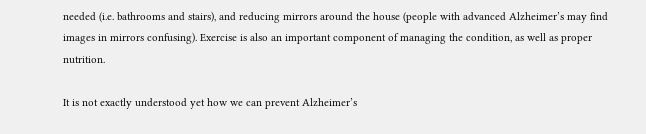needed (i.e. bathrooms and stairs), and reducing mirrors around the house (people with advanced Alzheimer’s may find images in mirrors confusing). Exercise is also an important component of managing the condition, as well as proper nutrition.

It is not exactly understood yet how we can prevent Alzheimer’s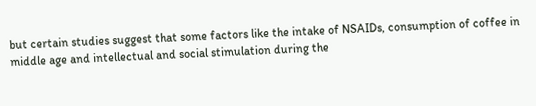but certain studies suggest that some factors like the intake of NSAIDs, consumption of coffee in middle age and intellectual and social stimulation during the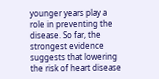younger years play a role in preventing the disease. So far, the strongest evidence suggests that lowering the risk of heart disease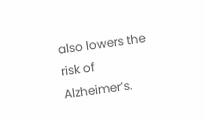also lowers the risk of Alzheimer’s.